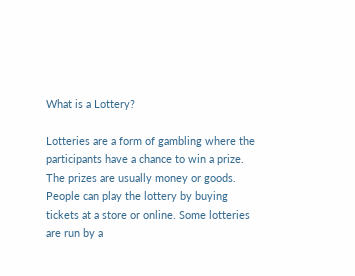What is a Lottery?

Lotteries are a form of gambling where the participants have a chance to win a prize. The prizes are usually money or goods. People can play the lottery by buying tickets at a store or online. Some lotteries are run by a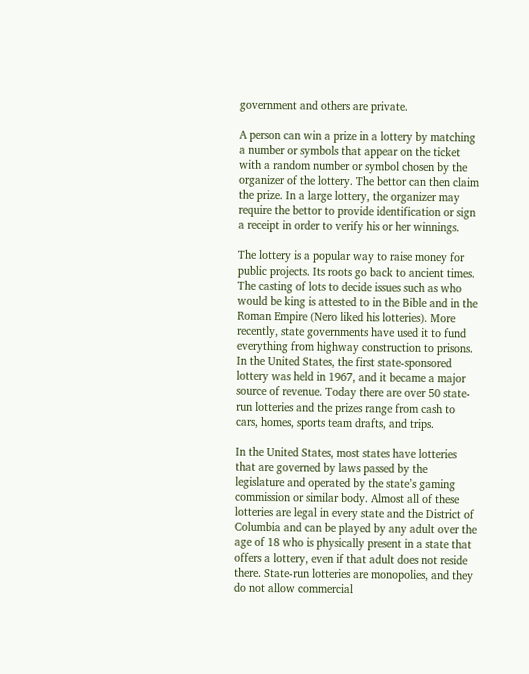government and others are private.

A person can win a prize in a lottery by matching a number or symbols that appear on the ticket with a random number or symbol chosen by the organizer of the lottery. The bettor can then claim the prize. In a large lottery, the organizer may require the bettor to provide identification or sign a receipt in order to verify his or her winnings.

The lottery is a popular way to raise money for public projects. Its roots go back to ancient times. The casting of lots to decide issues such as who would be king is attested to in the Bible and in the Roman Empire (Nero liked his lotteries). More recently, state governments have used it to fund everything from highway construction to prisons. In the United States, the first state-sponsored lottery was held in 1967, and it became a major source of revenue. Today there are over 50 state-run lotteries and the prizes range from cash to cars, homes, sports team drafts, and trips.

In the United States, most states have lotteries that are governed by laws passed by the legislature and operated by the state’s gaming commission or similar body. Almost all of these lotteries are legal in every state and the District of Columbia and can be played by any adult over the age of 18 who is physically present in a state that offers a lottery, even if that adult does not reside there. State-run lotteries are monopolies, and they do not allow commercial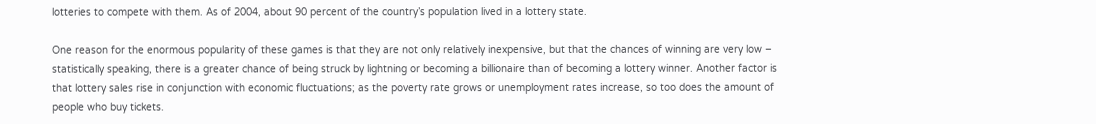lotteries to compete with them. As of 2004, about 90 percent of the country’s population lived in a lottery state.

One reason for the enormous popularity of these games is that they are not only relatively inexpensive, but that the chances of winning are very low – statistically speaking, there is a greater chance of being struck by lightning or becoming a billionaire than of becoming a lottery winner. Another factor is that lottery sales rise in conjunction with economic fluctuations; as the poverty rate grows or unemployment rates increase, so too does the amount of people who buy tickets.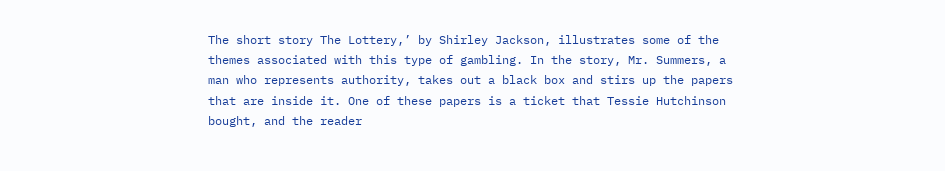The short story The Lottery,’ by Shirley Jackson, illustrates some of the themes associated with this type of gambling. In the story, Mr. Summers, a man who represents authority, takes out a black box and stirs up the papers that are inside it. One of these papers is a ticket that Tessie Hutchinson bought, and the reader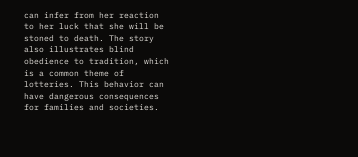can infer from her reaction to her luck that she will be stoned to death. The story also illustrates blind obedience to tradition, which is a common theme of lotteries. This behavior can have dangerous consequences for families and societies.